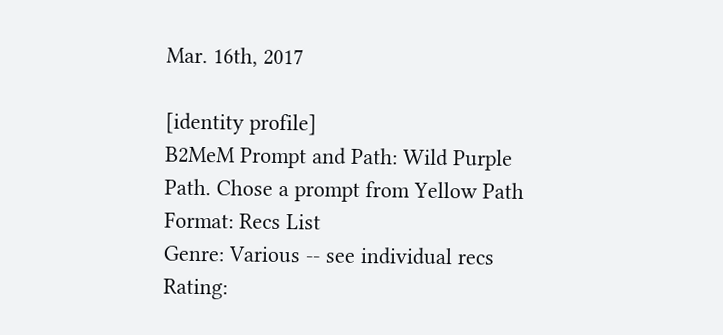Mar. 16th, 2017

[identity profile]
B2MeM Prompt and Path: Wild Purple Path. Chose a prompt from Yellow Path
Format: Recs List
Genre: Various -- see individual recs
Rating: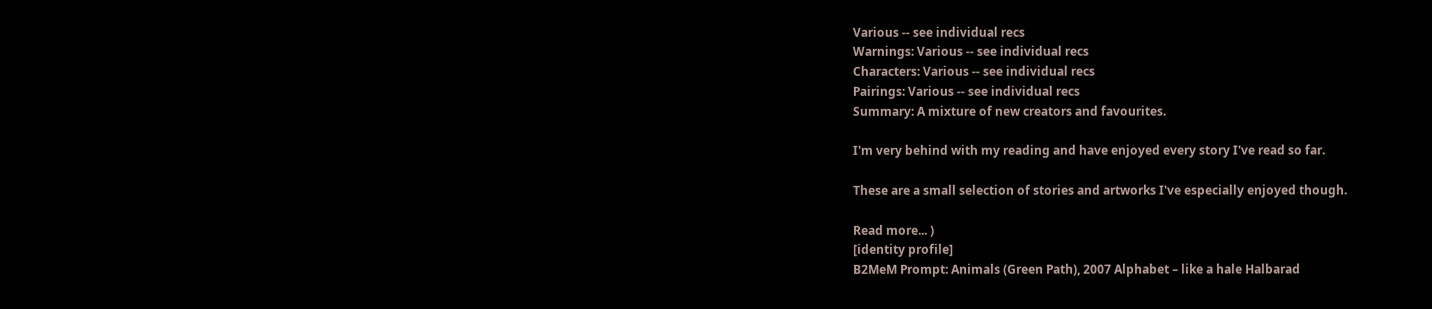Various -- see individual recs
Warnings: Various -- see individual recs
Characters: Various -- see individual recs
Pairings: Various -- see individual recs
Summary: A mixture of new creators and favourites.

I'm very behind with my reading and have enjoyed every story I've read so far.

These are a small selection of stories and artworks I've especially enjoyed though.

Read more... )
[identity profile]
B2MeM Prompt: Animals (Green Path), 2007 Alphabet – like a hale Halbarad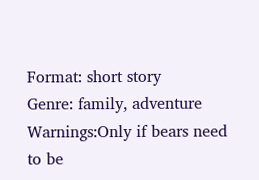Format: short story
Genre: family, adventure
Warnings:Only if bears need to be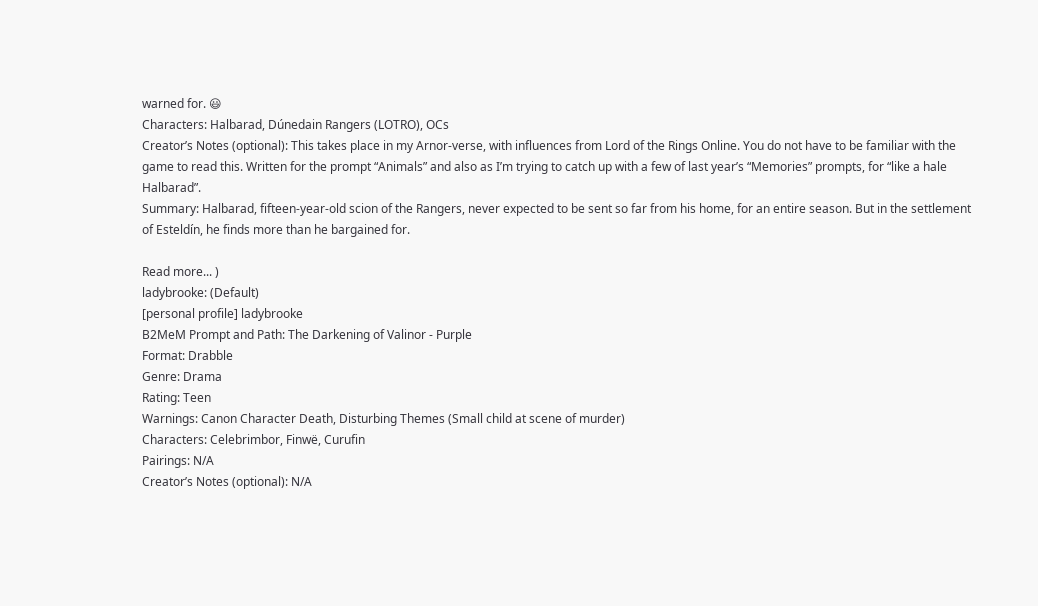warned for. 😃
Characters: Halbarad, Dúnedain Rangers (LOTRO), OCs
Creator’s Notes (optional): This takes place in my Arnor-verse, with influences from Lord of the Rings Online. You do not have to be familiar with the game to read this. Written for the prompt “Animals” and also as I’m trying to catch up with a few of last year’s “Memories” prompts, for “like a hale Halbarad”.
Summary: Halbarad, fifteen-year-old scion of the Rangers, never expected to be sent so far from his home, for an entire season. But in the settlement of Esteldín, he finds more than he bargained for.

Read more... )
ladybrooke: (Default)
[personal profile] ladybrooke
B2MeM Prompt and Path: The Darkening of Valinor - Purple
Format: Drabble
Genre: Drama
Rating: Teen
Warnings: Canon Character Death, Disturbing Themes (Small child at scene of murder)
Characters: Celebrimbor, Finwë, Curufin
Pairings: N/A
Creator’s Notes (optional): N/A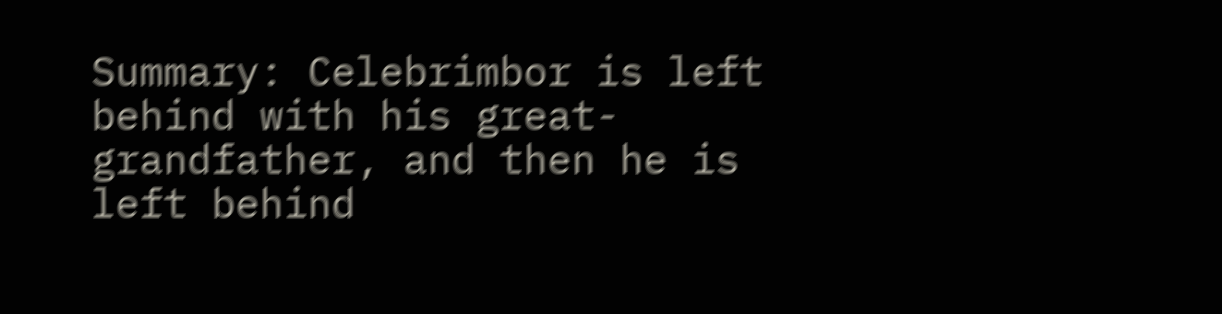Summary: Celebrimbor is left behind with his great-grandfather, and then he is left behind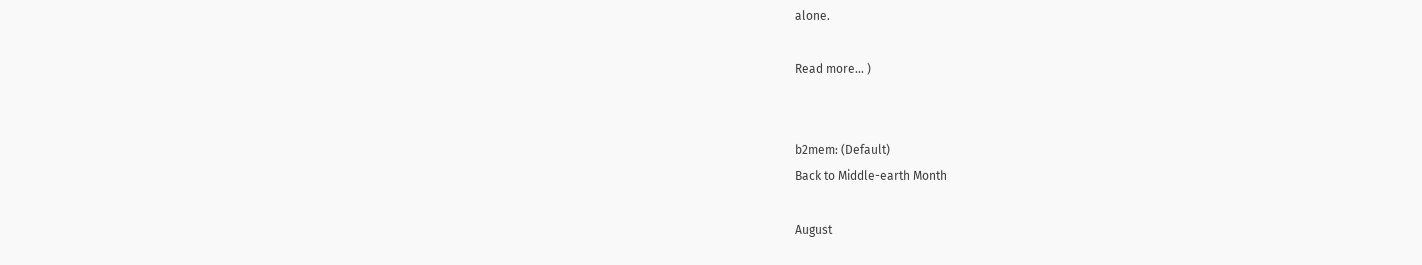alone.

Read more... )


b2mem: (Default)
Back to Middle-earth Month

August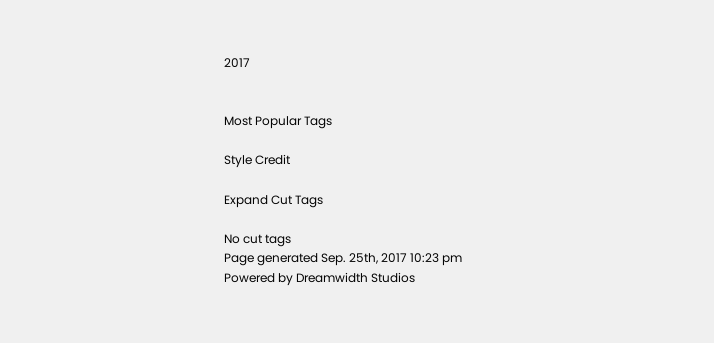2017


Most Popular Tags

Style Credit

Expand Cut Tags

No cut tags
Page generated Sep. 25th, 2017 10:23 pm
Powered by Dreamwidth Studios